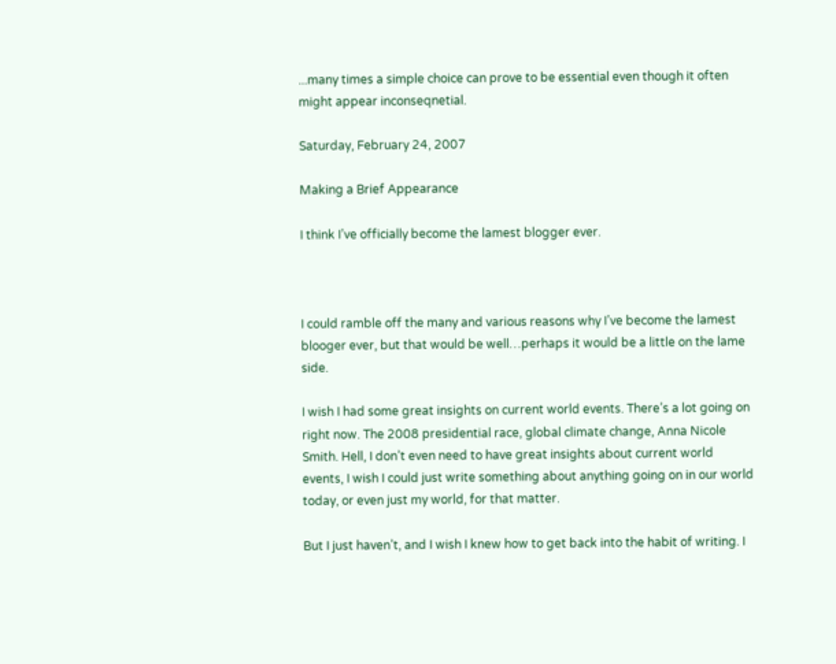...many times a simple choice can prove to be essential even though it often might appear inconseqnetial.

Saturday, February 24, 2007

Making a Brief Appearance

I think I’ve officially become the lamest blogger ever.



I could ramble off the many and various reasons why I’ve become the lamest blooger ever, but that would be well…perhaps it would be a little on the lame side.

I wish I had some great insights on current world events. There’s a lot going on right now. The 2008 presidential race, global climate change, Anna Nicole Smith. Hell, I don’t even need to have great insights about current world events, I wish I could just write something about anything going on in our world today, or even just my world, for that matter.

But I just haven’t, and I wish I knew how to get back into the habit of writing. I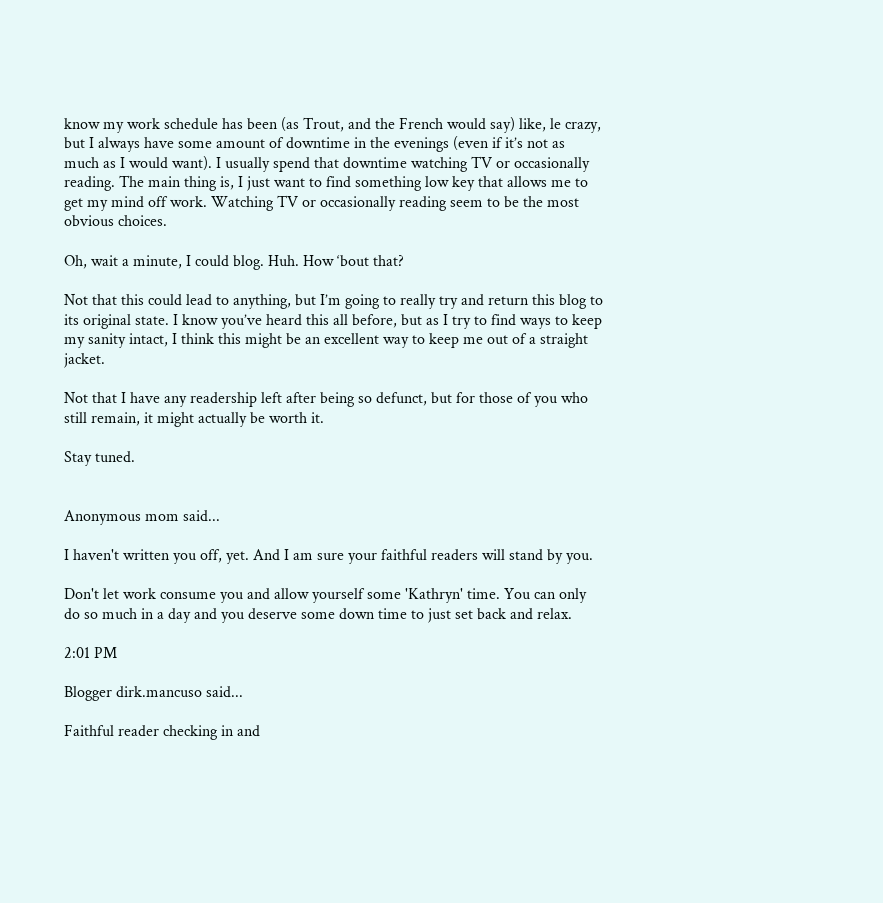know my work schedule has been (as Trout, and the French would say) like, le crazy, but I always have some amount of downtime in the evenings (even if it’s not as much as I would want). I usually spend that downtime watching TV or occasionally reading. The main thing is, I just want to find something low key that allows me to get my mind off work. Watching TV or occasionally reading seem to be the most obvious choices.

Oh, wait a minute, I could blog. Huh. How ‘bout that?

Not that this could lead to anything, but I’m going to really try and return this blog to its original state. I know you’ve heard this all before, but as I try to find ways to keep my sanity intact, I think this might be an excellent way to keep me out of a straight jacket.

Not that I have any readership left after being so defunct, but for those of you who still remain, it might actually be worth it.

Stay tuned.


Anonymous mom said...

I haven't written you off, yet. And I am sure your faithful readers will stand by you.

Don't let work consume you and allow yourself some 'Kathryn' time. You can only do so much in a day and you deserve some down time to just set back and relax.

2:01 PM

Blogger dirk.mancuso said...

Faithful reader checking in and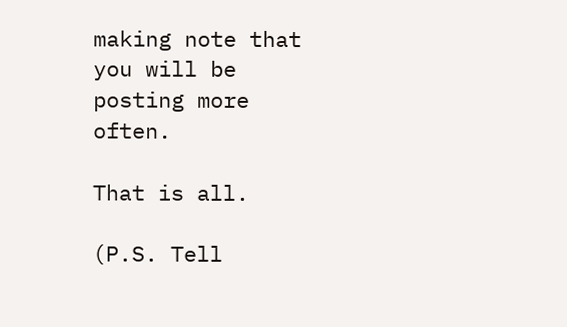making note that you will be posting more often.

That is all.

(P.S. Tell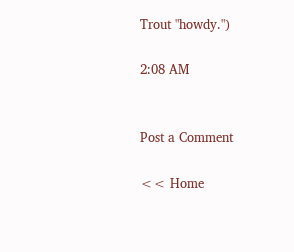Trout "howdy.")

2:08 AM


Post a Comment

<< Home